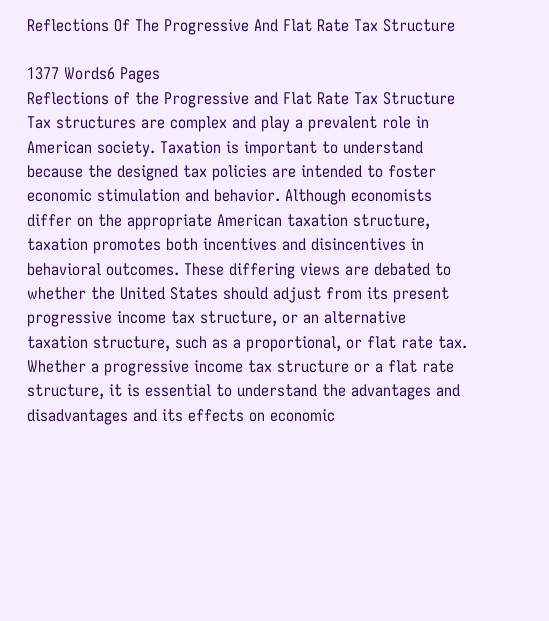Reflections Of The Progressive And Flat Rate Tax Structure

1377 Words6 Pages
Reflections of the Progressive and Flat Rate Tax Structure
Tax structures are complex and play a prevalent role in American society. Taxation is important to understand because the designed tax policies are intended to foster economic stimulation and behavior. Although economists differ on the appropriate American taxation structure, taxation promotes both incentives and disincentives in behavioral outcomes. These differing views are debated to whether the United States should adjust from its present progressive income tax structure, or an alternative taxation structure, such as a proportional, or flat rate tax. Whether a progressive income tax structure or a flat rate structure, it is essential to understand the advantages and disadvantages and its effects on economic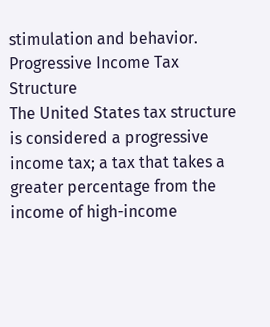stimulation and behavior.
Progressive Income Tax Structure
The United States tax structure is considered a progressive income tax; a tax that takes a greater percentage from the income of high-income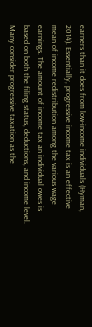earners than it does from low-income individuals (Hyman, 2014). Essentially, progressive income tax is an effective mean of income redistribution among the various wage earnings. The amount of income tax an individual owes is based on both the filing status, deductions, and income level. Many consider progressive taxation as the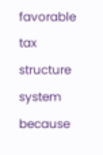favorable tax structure system because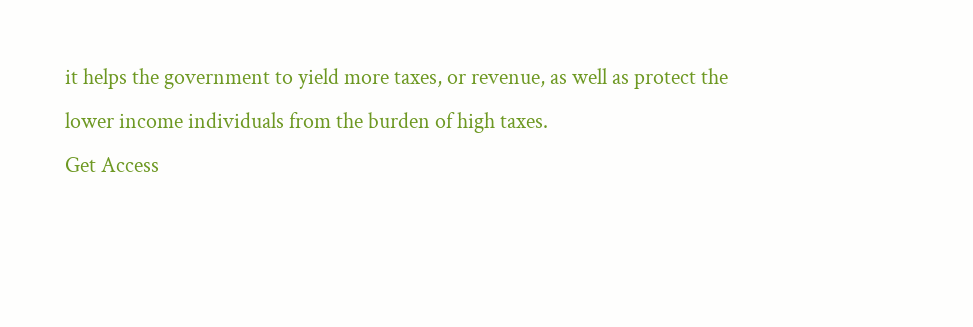it helps the government to yield more taxes, or revenue, as well as protect the lower income individuals from the burden of high taxes.
Get Access